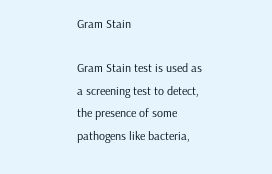Gram Stain

Gram Stain test is used as a screening test to detect, the presence of some pathogens like bacteria,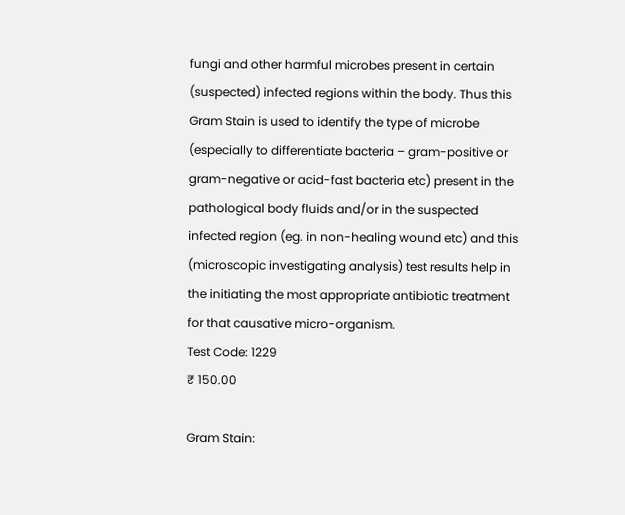fungi and other harmful microbes present in certain (suspected) infected regions within the body. Thus this Gram Stain is used to identify the type of microbe (especially to differentiate bacteria – gram-positive or gram-negative or acid-fast bacteria etc) present in the pathological body fluids and/or in the suspected infected region (eg. in non-healing wound etc) and this (microscopic investigating analysis) test results help in the initiating the most appropriate antibiotic treatment for that causative micro-organism.
Test Code: 1229
₹ 150.00

Gram Stain: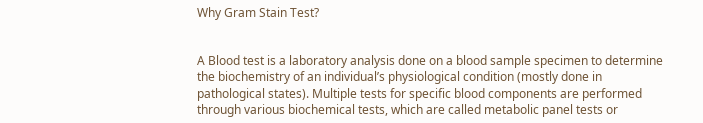Why Gram Stain Test?


A Blood test is a laboratory analysis done on a blood sample specimen to determine the biochemistry of an individual’s physiological condition (mostly done in pathological states). Multiple tests for specific blood components are performed through various biochemical tests, which are called metabolic panel tests or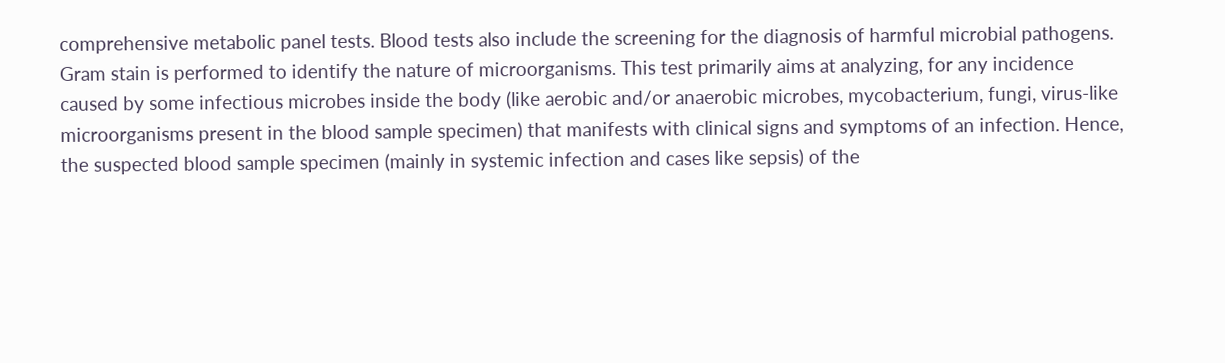comprehensive metabolic panel tests. Blood tests also include the screening for the diagnosis of harmful microbial pathogens. Gram stain is performed to identify the nature of microorganisms. This test primarily aims at analyzing, for any incidence caused by some infectious microbes inside the body (like aerobic and/or anaerobic microbes, mycobacterium, fungi, virus-like microorganisms present in the blood sample specimen) that manifests with clinical signs and symptoms of an infection. Hence, the suspected blood sample specimen (mainly in systemic infection and cases like sepsis) of the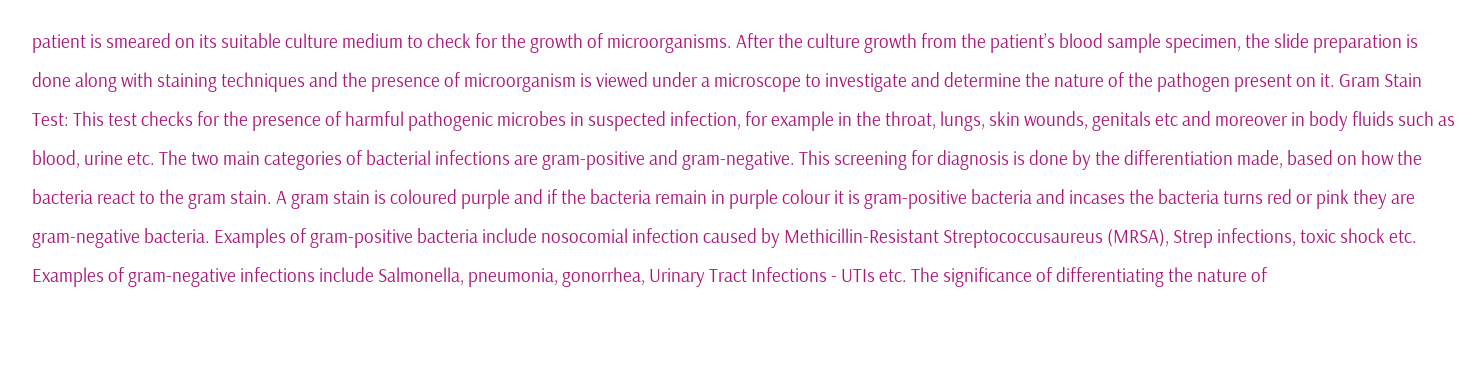patient is smeared on its suitable culture medium to check for the growth of microorganisms. After the culture growth from the patient’s blood sample specimen, the slide preparation is done along with staining techniques and the presence of microorganism is viewed under a microscope to investigate and determine the nature of the pathogen present on it. Gram Stain Test: This test checks for the presence of harmful pathogenic microbes in suspected infection, for example in the throat, lungs, skin wounds, genitals etc and moreover in body fluids such as blood, urine etc. The two main categories of bacterial infections are gram-positive and gram-negative. This screening for diagnosis is done by the differentiation made, based on how the bacteria react to the gram stain. A gram stain is coloured purple and if the bacteria remain in purple colour it is gram-positive bacteria and incases the bacteria turns red or pink they are gram-negative bacteria. Examples of gram-positive bacteria include nosocomial infection caused by Methicillin-Resistant Streptococcusaureus (MRSA), Strep infections, toxic shock etc. Examples of gram-negative infections include Salmonella, pneumonia, gonorrhea, Urinary Tract Infections - UTIs etc. The significance of differentiating the nature of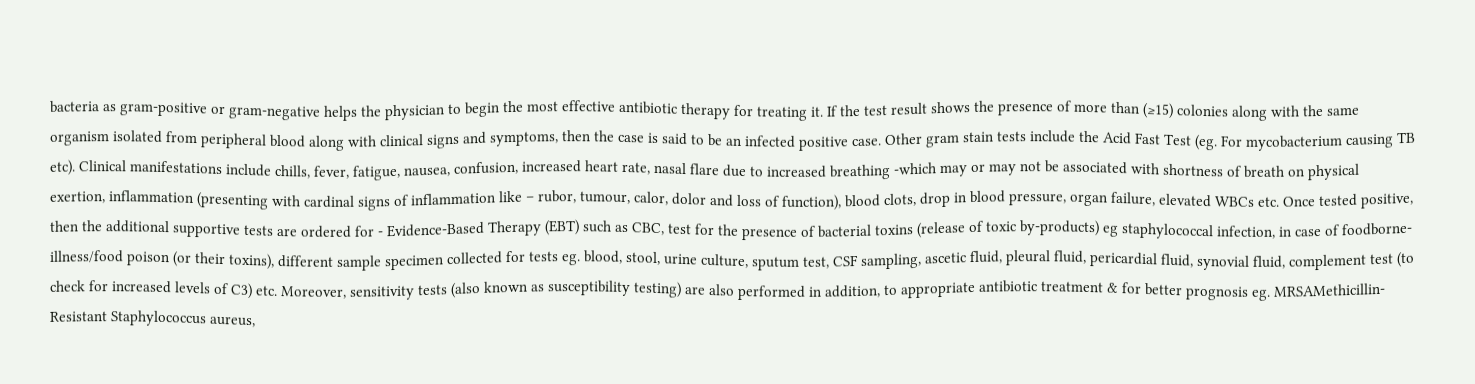bacteria as gram-positive or gram-negative helps the physician to begin the most effective antibiotic therapy for treating it. If the test result shows the presence of more than (≥15) colonies along with the same organism isolated from peripheral blood along with clinical signs and symptoms, then the case is said to be an infected positive case. Other gram stain tests include the Acid Fast Test (eg. For mycobacterium causing TB etc). Clinical manifestations include chills, fever, fatigue, nausea, confusion, increased heart rate, nasal flare due to increased breathing -which may or may not be associated with shortness of breath on physical exertion, inflammation (presenting with cardinal signs of inflammation like – rubor, tumour, calor, dolor and loss of function), blood clots, drop in blood pressure, organ failure, elevated WBCs etc. Once tested positive, then the additional supportive tests are ordered for - Evidence-Based Therapy (EBT) such as CBC, test for the presence of bacterial toxins (release of toxic by-products) eg staphylococcal infection, in case of foodborne-illness/food poison (or their toxins), different sample specimen collected for tests eg. blood, stool, urine culture, sputum test, CSF sampling, ascetic fluid, pleural fluid, pericardial fluid, synovial fluid, complement test (to check for increased levels of C3) etc. Moreover, sensitivity tests (also known as susceptibility testing) are also performed in addition, to appropriate antibiotic treatment & for better prognosis eg. MRSAMethicillin-Resistant Staphylococcus aureus,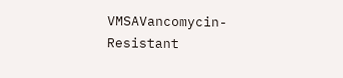VMSAVancomycin-Resistant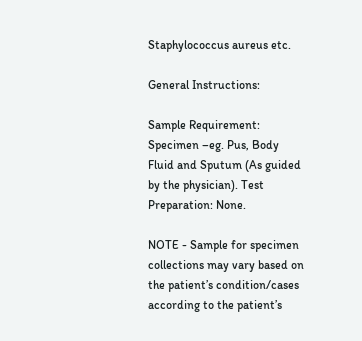Staphylococcus aureus etc.

General Instructions:

Sample Requirement: Specimen –eg. Pus, Body Fluid and Sputum (As guided by the physician). Test Preparation: None.

NOTE - Sample for specimen collections may vary based on the patient’s condition/cases according to the patient’s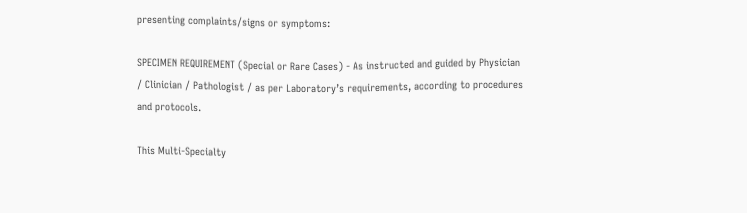presenting complaints/signs or symptoms:

SPECIMEN REQUIREMENT (Special or Rare Cases) - As instructed and guided by Physician / Clinician / Pathologist / as per Laboratory’s requirements, according to procedures and protocols.

This Multi-Specialty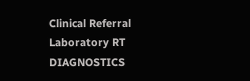Clinical Referral Laboratory RT DIAGNOSTICS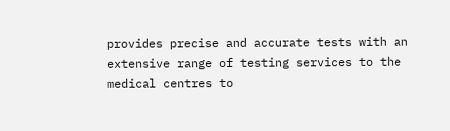provides precise and accurate tests with an extensive range of testing services to the medical centres to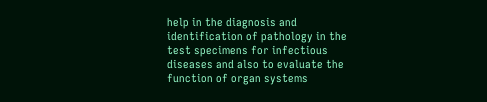help in the diagnosis and identification of pathology in the test specimens for infectious diseases and also to evaluate the function of organ systems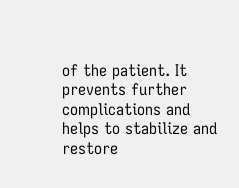of the patient. It prevents further complications and helps to stabilize and restore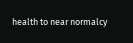health to near normalcy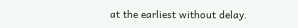at the earliest without delay.